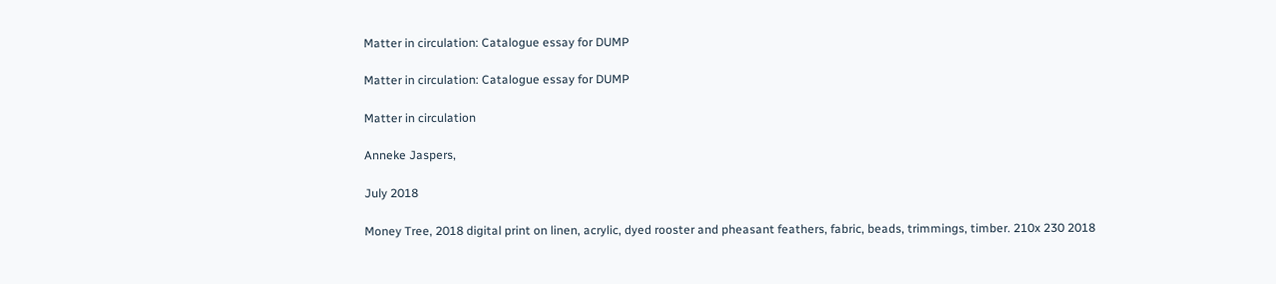Matter in circulation: Catalogue essay for DUMP

Matter in circulation: Catalogue essay for DUMP

Matter in circulation

Anneke Jaspers,

July 2018

Money Tree, 2018 digital print on linen, acrylic, dyed rooster and pheasant feathers, fabric, beads, trimmings, timber. 210x 230 2018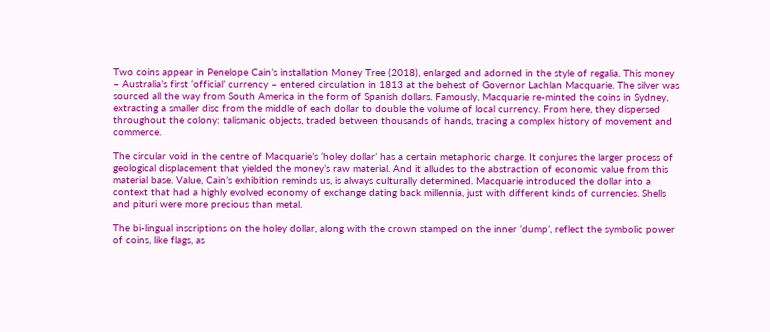Two coins appear in Penelope Cain’s installation Money Tree (2018), enlarged and adorned in the style of regalia. This money – Australia’s first ‘official’ currency – entered circulation in 1813 at the behest of Governor Lachlan Macquarie. The silver was sourced all the way from South America in the form of Spanish dollars. Famously, Macquarie re-minted the coins in Sydney, extracting a smaller disc from the middle of each dollar to double the volume of local currency. From here, they dispersed throughout the colony: talismanic objects, traded between thousands of hands, tracing a complex history of movement and commerce.

The circular void in the centre of Macquarie’s ‘holey dollar’ has a certain metaphoric charge. It conjures the larger process of geological displacement that yielded the money’s raw material. And it alludes to the abstraction of economic value from this material base. Value, Cain’s exhibition reminds us, is always culturally determined. Macquarie introduced the dollar into a context that had a highly evolved economy of exchange dating back millennia, just with different kinds of currencies. Shells and pituri were more precious than metal.

The bi-lingual inscriptions on the holey dollar, along with the crown stamped on the inner ‘dump’, reflect the symbolic power of coins, like flags, as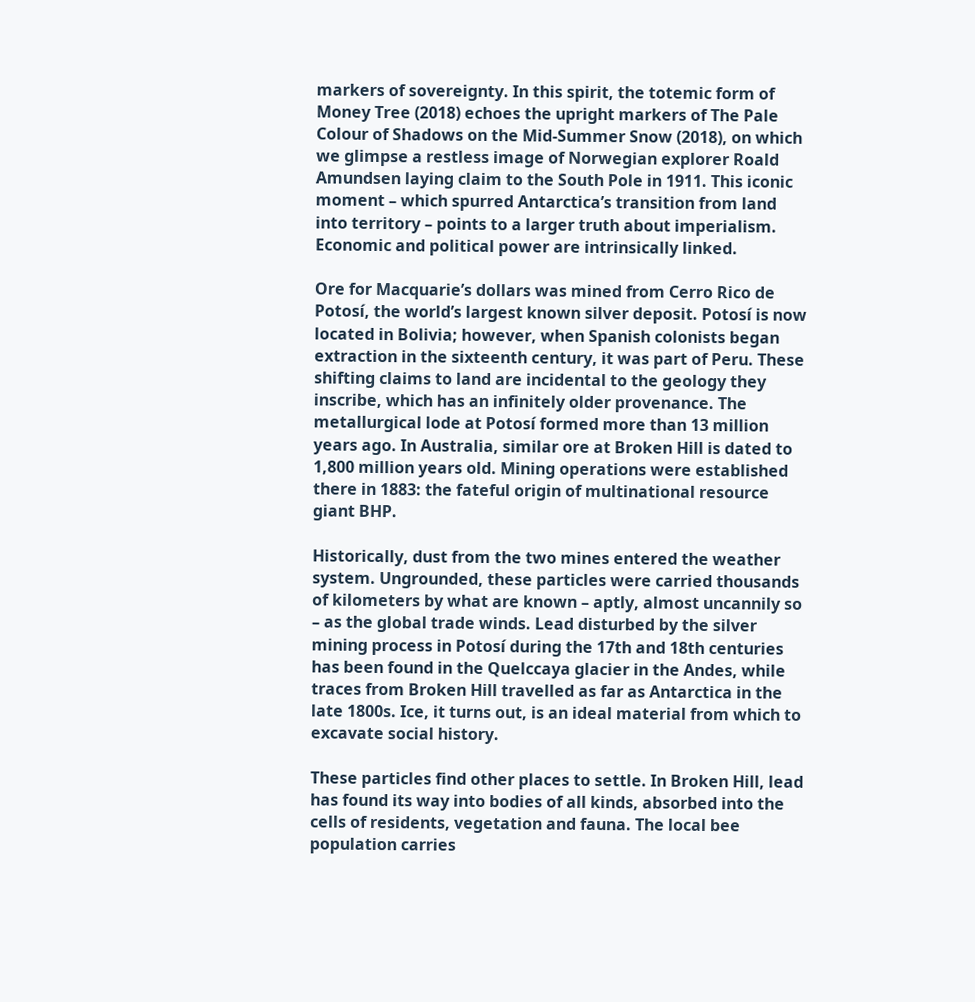markers of sovereignty. In this spirit, the totemic form of Money Tree (2018) echoes the upright markers of The Pale Colour of Shadows on the Mid-Summer Snow (2018), on which we glimpse a restless image of Norwegian explorer Roald Amundsen laying claim to the South Pole in 1911. This iconic moment – which spurred Antarctica’s transition from land into territory – points to a larger truth about imperialism. Economic and political power are intrinsically linked.

Ore for Macquarie’s dollars was mined from Cerro Rico de Potosí, the world’s largest known silver deposit. Potosí is now located in Bolivia; however, when Spanish colonists began extraction in the sixteenth century, it was part of Peru. These shifting claims to land are incidental to the geology they inscribe, which has an infinitely older provenance. The metallurgical lode at Potosí formed more than 13 million years ago. In Australia, similar ore at Broken Hill is dated to 1,800 million years old. Mining operations were established there in 1883: the fateful origin of multinational resource giant BHP.

Historically, dust from the two mines entered the weather system. Ungrounded, these particles were carried thousands of kilometers by what are known – aptly, almost uncannily so – as the global trade winds. Lead disturbed by the silver mining process in Potosí during the 17th and 18th centuries has been found in the Quelccaya glacier in the Andes, while traces from Broken Hill travelled as far as Antarctica in the late 1800s. Ice, it turns out, is an ideal material from which to excavate social history.

These particles find other places to settle. In Broken Hill, lead has found its way into bodies of all kinds, absorbed into the cells of residents, vegetation and fauna. The local bee population carries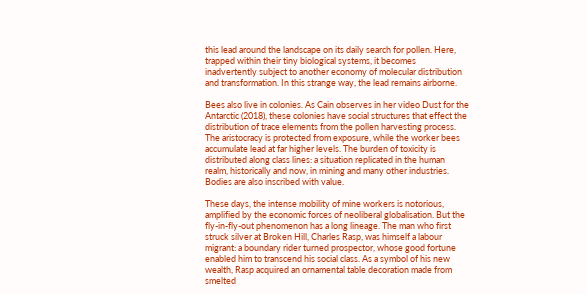this lead around the landscape on its daily search for pollen. Here, trapped within their tiny biological systems, it becomes inadvertently subject to another economy of molecular distribution and transformation. In this strange way, the lead remains airborne.

Bees also live in colonies. As Cain observes in her video Dust for the Antarctic (2018), these colonies have social structures that effect the distribution of trace elements from the pollen harvesting process. The aristocracy is protected from exposure, while the worker bees accumulate lead at far higher levels. The burden of toxicity is distributed along class lines: a situation replicated in the human realm, historically and now, in mining and many other industries. Bodies are also inscribed with value.

These days, the intense mobility of mine workers is notorious, amplified by the economic forces of neoliberal globalisation. But the fly-in-fly-out phenomenon has a long lineage. The man who first struck silver at Broken Hill, Charles Rasp, was himself a labour migrant: a boundary rider turned prospector, whose good fortune enabled him to transcend his social class. As a symbol of his new wealth, Rasp acquired an ornamental table decoration made from smelted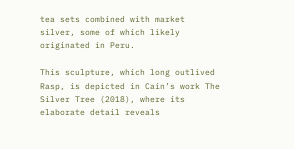tea sets combined with market silver, some of which likely originated in Peru.

This sculpture, which long outlived Rasp, is depicted in Cain’s work The Silver Tree (2018), where its elaborate detail reveals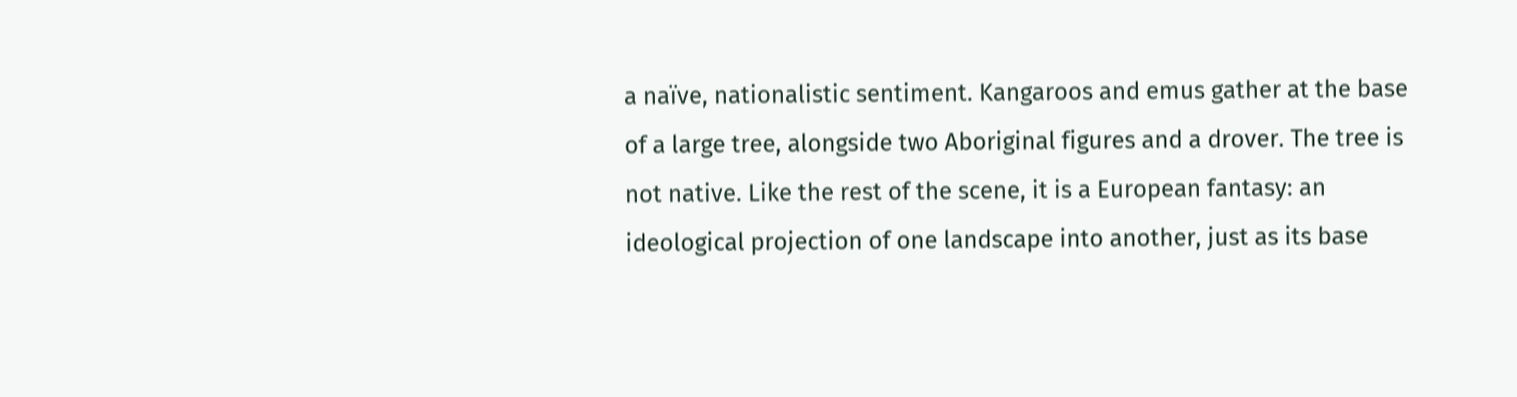a naïve, nationalistic sentiment. Kangaroos and emus gather at the base of a large tree, alongside two Aboriginal figures and a drover. The tree is not native. Like the rest of the scene, it is a European fantasy: an ideological projection of one landscape into another, just as its base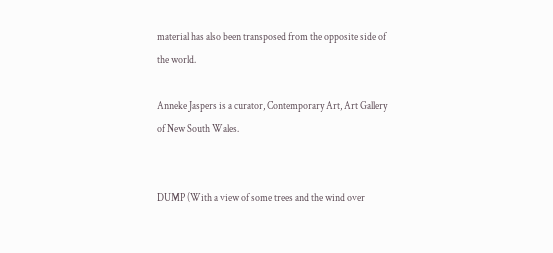material has also been transposed from the opposite side of the world.

Anneke Jaspers is a curator, Contemporary Art, Art Gallery of New South Wales.


DUMP (With a view of some trees and the wind over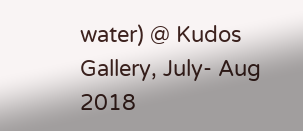water) @ Kudos Gallery, July- Aug 2018